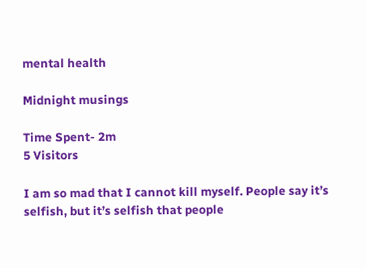mental health

Midnight musings

Time Spent- 2m
5 Visitors

I am so mad that I cannot kill myself. People say it’s selfish, but it’s selfish that people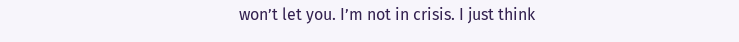won’t let you. I’m not in crisis. I just think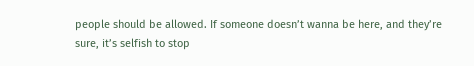people should be allowed. If someone doesn’t wanna be here, and they’re sure, it’s selfish to stop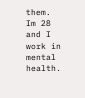them. Im 28 and I work in mental health.